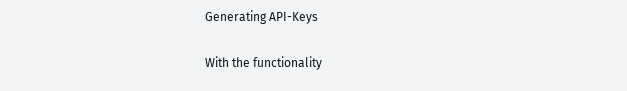Generating API-Keys

With the functionality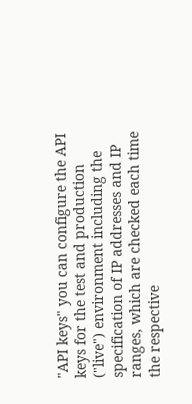"API keys" you can configure the API keys for the test and production ("live") environment including the specification of IP addresses and IP ranges, which are checked each time the respective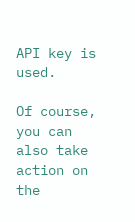API key is used.

Of course, you can also take action on the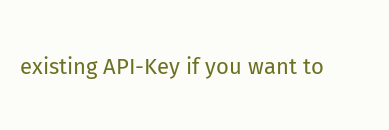existing API-Key if you want to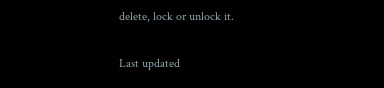delete, lock or unlock it.

Last updated